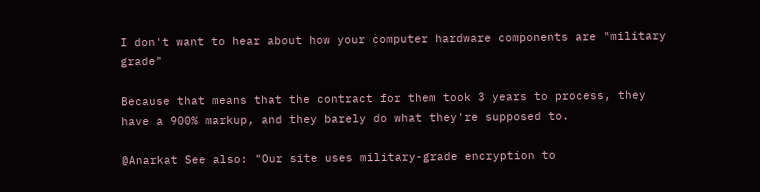I don't want to hear about how your computer hardware components are "military grade"

Because that means that the contract for them took 3 years to process, they have a 900% markup, and they barely do what they're supposed to.

@Anarkat See also: "Our site uses military-grade encryption to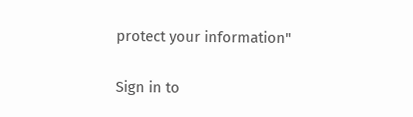protect your information"

Sign in to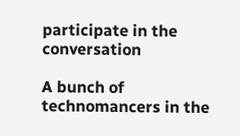participate in the conversation

A bunch of technomancers in the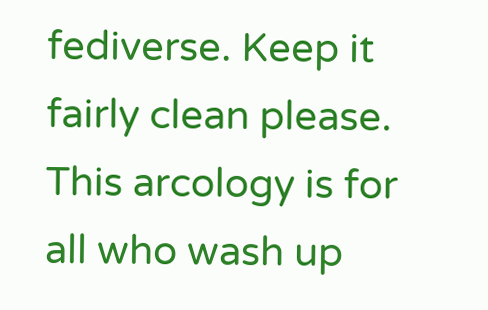fediverse. Keep it fairly clean please. This arcology is for all who wash up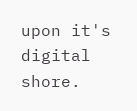upon it's digital shore.